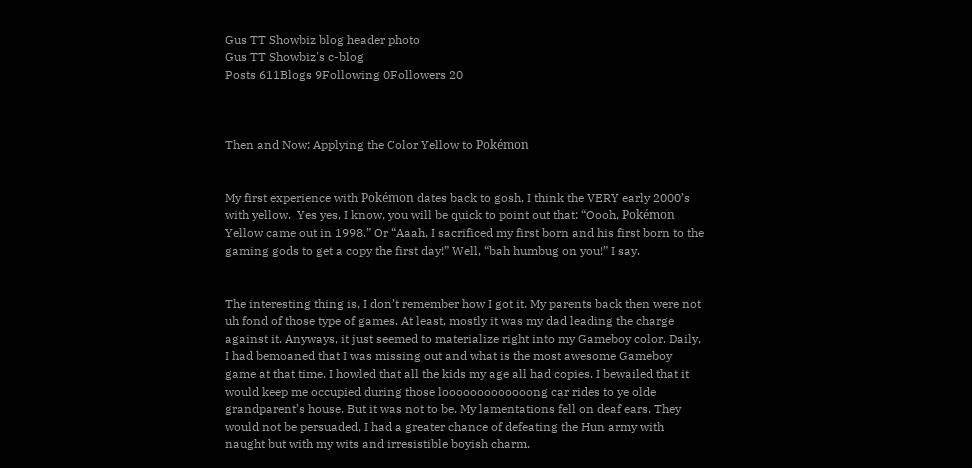Gus TT Showbiz blog header photo
Gus TT Showbiz's c-blog
Posts 611Blogs 9Following 0Followers 20



Then and Now: Applying the Color Yellow to Pokémon


My first experience with Pokémon dates back to gosh, I think the VERY early 2000’s with yellow.  Yes yes, I know, you will be quick to point out that: “Oooh, Pokémon Yellow came out in 1998.” Or “Aaah, I sacrificed my first born and his first born to the gaming gods to get a copy the first day!” Well, “bah humbug on you!” I say.


The interesting thing is, I don’t remember how I got it. My parents back then were not uh fond of those type of games. At least, mostly it was my dad leading the charge against it. Anyways, it just seemed to materialize right into my Gameboy color. Daily, I had bemoaned that I was missing out and what is the most awesome Gameboy game at that time. I howled that all the kids my age all had copies. I bewailed that it would keep me occupied during those looooooooooooong car rides to ye olde grandparent’s house. But it was not to be. My lamentations fell on deaf ears. They would not be persuaded, I had a greater chance of defeating the Hun army with naught but with my wits and irresistible boyish charm.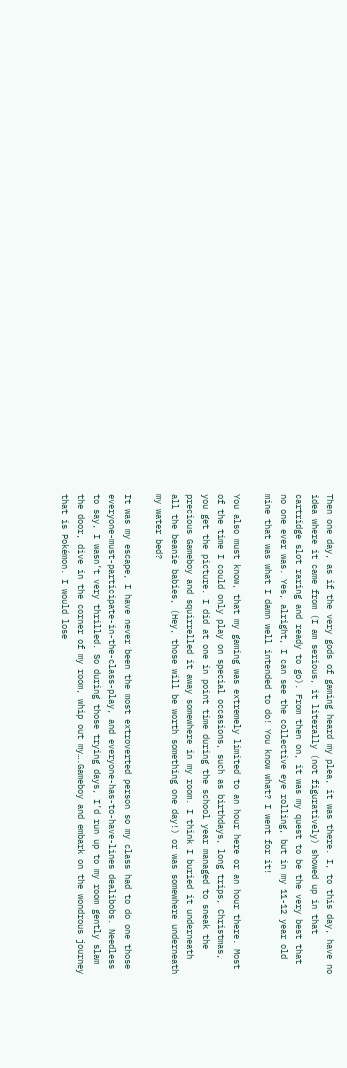Then one day, as if the very gods of gaming heard my plea, it was there. I, to this day, have no idea where it came from (I am serious, it literally (not figuratively) showed up in that cartridge slot raring and ready to go). From then on, it was my quest to be the very best that no one ever was. Yes, alright, I can see the collective eye rolling, but in my 11-12 year old mine that was what I damn well intended to do! You know what? I went for it!

You also must know, that my gaming was extremely limited to an hour here or an hour there. Most of the time I could only play on special occasions, such as birthdays, long trips, Christmas, you get the picture. I did at one in point time during the school year managed to sneak the precious Gameboy and squirrelled it away somewhere in my room. I think I buried it underneath all the beanie babies, (Hey, those will be worth something one day!) or was somewhere underneath my water bed?

It was my escape, I have never been the most extroverted person so my class had to do one those everyone-must-participate-in-the-class-play, and everyone-has-to-have-lines dealibobs. Needless to say, I wasn’t very thrilled. So during those trying days, I’d run up to my room gently slam the door, dive in the corner of my room, whip out my….Gameboy and embark on the wondrous journey that is Pokémon. I would lose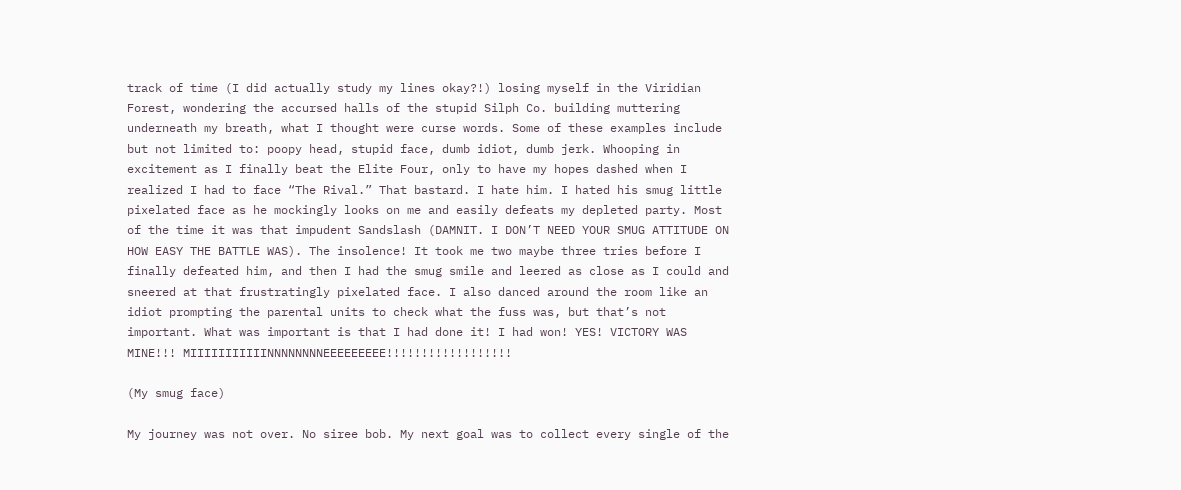track of time (I did actually study my lines okay?!) losing myself in the Viridian Forest, wondering the accursed halls of the stupid Silph Co. building muttering underneath my breath, what I thought were curse words. Some of these examples include but not limited to: poopy head, stupid face, dumb idiot, dumb jerk. Whooping in excitement as I finally beat the Elite Four, only to have my hopes dashed when I realized I had to face “The Rival.” That bastard. I hate him. I hated his smug little pixelated face as he mockingly looks on me and easily defeats my depleted party. Most of the time it was that impudent Sandslash (DAMNIT. I DON’T NEED YOUR SMUG ATTITUDE ON HOW EASY THE BATTLE WAS). The insolence! It took me two maybe three tries before I finally defeated him, and then I had the smug smile and leered as close as I could and sneered at that frustratingly pixelated face. I also danced around the room like an idiot prompting the parental units to check what the fuss was, but that’s not important. What was important is that I had done it! I had won! YES! VICTORY WAS MINE!!! MIIIIIIIIIIINNNNNNNNEEEEEEEEE!!!!!!!!!!!!!!!!!!

(My smug face)

My journey was not over. No siree bob. My next goal was to collect every single of the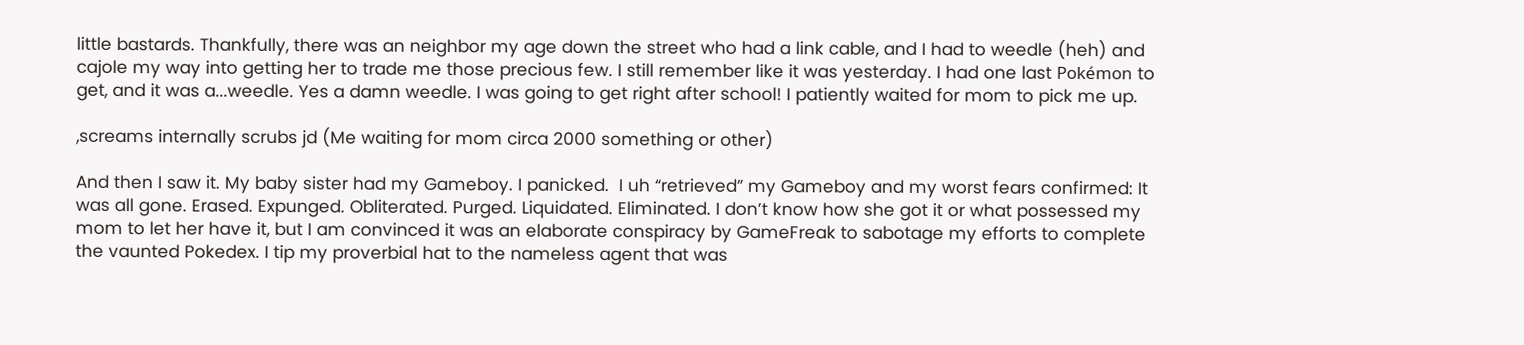little bastards. Thankfully, there was an neighbor my age down the street who had a link cable, and I had to weedle (heh) and cajole my way into getting her to trade me those precious few. I still remember like it was yesterday. I had one last Pokémon to get, and it was a...weedle. Yes a damn weedle. I was going to get right after school! I patiently waited for mom to pick me up.

,screams internally scrubs jd (Me waiting for mom circa 2000 something or other)

And then I saw it. My baby sister had my Gameboy. I panicked.  I uh “retrieved” my Gameboy and my worst fears confirmed: It was all gone. Erased. Expunged. Obliterated. Purged. Liquidated. Eliminated. I don’t know how she got it or what possessed my mom to let her have it, but I am convinced it was an elaborate conspiracy by GameFreak to sabotage my efforts to complete the vaunted Pokedex. I tip my proverbial hat to the nameless agent that was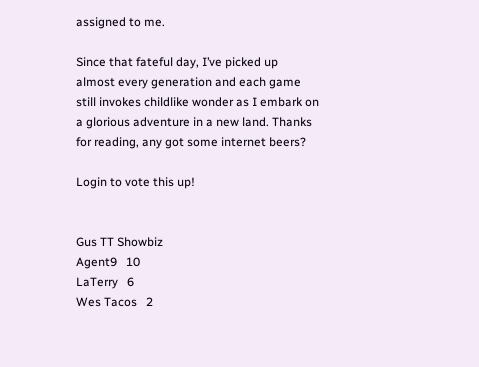assigned to me.

Since that fateful day, I’ve picked up almost every generation and each game still invokes childlike wonder as I embark on a glorious adventure in a new land. Thanks for reading, any got some internet beers?

Login to vote this up!


Gus TT Showbiz
Agent9   10
LaTerry   6
Wes Tacos   2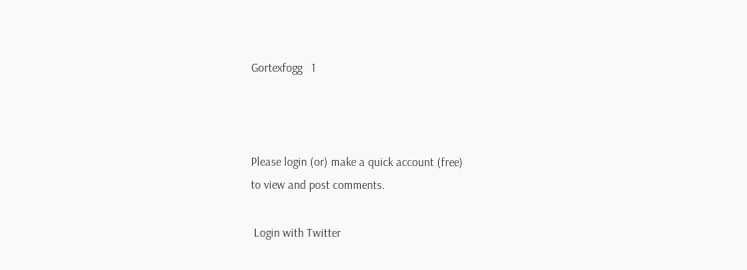Gortexfogg   1



Please login (or) make a quick account (free)
to view and post comments.

 Login with Twitter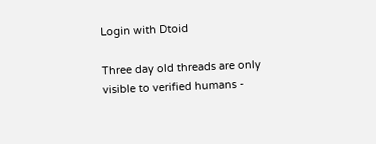Login with Dtoid

Three day old threads are only visible to verified humans -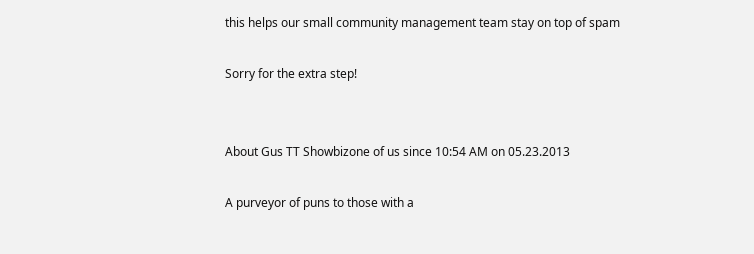this helps our small community management team stay on top of spam

Sorry for the extra step!


About Gus TT Showbizone of us since 10:54 AM on 05.23.2013

A purveyor of puns to those with a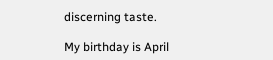discerning taste.

My birthday is April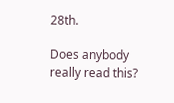28th.

Does anybody really read this?